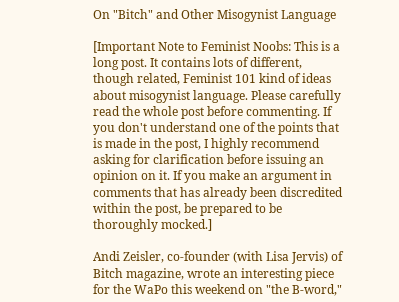On "Bitch" and Other Misogynist Language

[Important Note to Feminist Noobs: This is a long post. It contains lots of different, though related, Feminist 101 kind of ideas about misogynist language. Please carefully read the whole post before commenting. If you don't understand one of the points that is made in the post, I highly recommend asking for clarification before issuing an opinion on it. If you make an argument in comments that has already been discredited within the post, be prepared to be thoroughly mocked.]

Andi Zeisler, co-founder (with Lisa Jervis) of Bitch magazine, wrote an interesting piece for the WaPo this weekend on "the B-word,"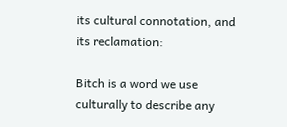its cultural connotation, and its reclamation:

Bitch is a word we use culturally to describe any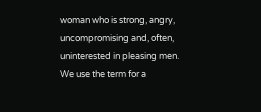woman who is strong, angry, uncompromising and, often, uninterested in pleasing men. We use the term for a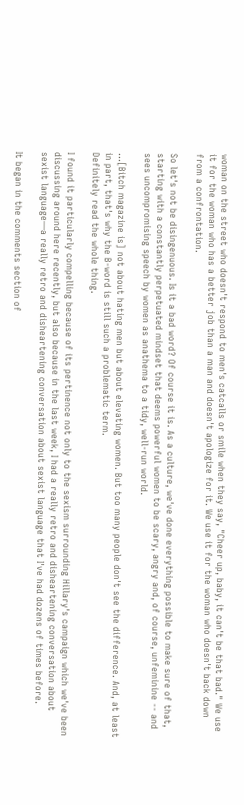woman on the street who doesn't respond to men's catcalls or smile when they say, "Cheer up, baby, it can't be that bad." We use it for the woman who has a better job than a man and doesn't apologize for it. We use it for the woman who doesn't back down from a confrontation.

So let's not be disingenuous. Is it a bad word? Of course it is. As a culture, we've done everything possible to make sure of that, starting with a constantly perpetuated mindset that deems powerful women to be scary, angry and, of course, unfeminine -- and sees uncompromising speech by women as anathema to a tidy, well-run world.

…[Bitch magazine is] not about hating men but about elevating women. But too many people don't see the difference. And, at least in part, that's why the B-word is still such a problematic term.
Definitely read the whole thing.

I found it particularly compelling because of its pertinence not only to the sexism surrounding Hillary's campaign which we've been discussing around here recently, but also because in the last week, I had a really retro and disheartening conversation about sexist language—a really retro and disheartening conversation about sexist language that I've had dozens of times before.

It began in the comments section of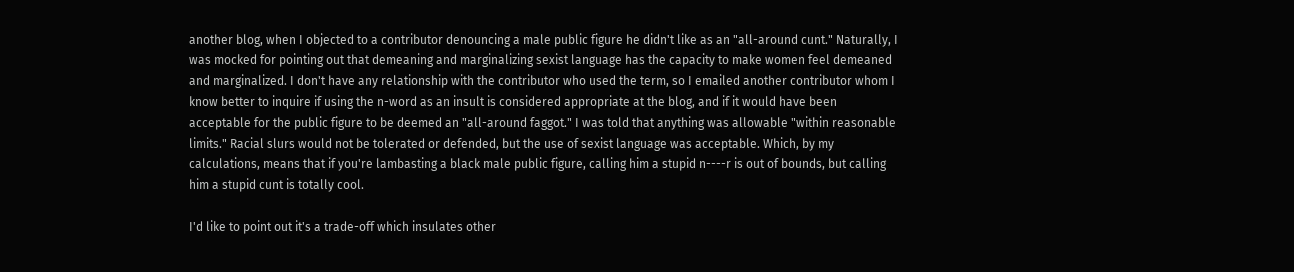another blog, when I objected to a contributor denouncing a male public figure he didn't like as an "all-around cunt." Naturally, I was mocked for pointing out that demeaning and marginalizing sexist language has the capacity to make women feel demeaned and marginalized. I don't have any relationship with the contributor who used the term, so I emailed another contributor whom I know better to inquire if using the n-word as an insult is considered appropriate at the blog, and if it would have been acceptable for the public figure to be deemed an "all-around faggot." I was told that anything was allowable "within reasonable limits." Racial slurs would not be tolerated or defended, but the use of sexist language was acceptable. Which, by my calculations, means that if you're lambasting a black male public figure, calling him a stupid n----r is out of bounds, but calling him a stupid cunt is totally cool.

I'd like to point out it's a trade-off which insulates other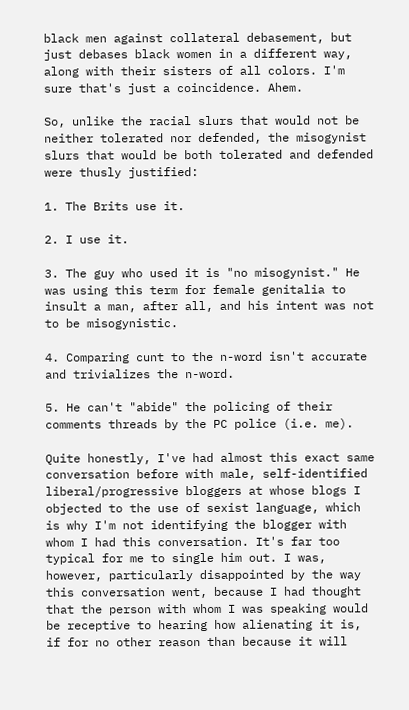black men against collateral debasement, but just debases black women in a different way, along with their sisters of all colors. I'm sure that's just a coincidence. Ahem.

So, unlike the racial slurs that would not be neither tolerated nor defended, the misogynist slurs that would be both tolerated and defended were thusly justified:

1. The Brits use it.

2. I use it.

3. The guy who used it is "no misogynist." He was using this term for female genitalia to insult a man, after all, and his intent was not to be misogynistic.

4. Comparing cunt to the n-word isn't accurate and trivializes the n-word.

5. He can't "abide" the policing of their comments threads by the PC police (i.e. me).

Quite honestly, I've had almost this exact same conversation before with male, self-identified liberal/progressive bloggers at whose blogs I objected to the use of sexist language, which is why I'm not identifying the blogger with whom I had this conversation. It's far too typical for me to single him out. I was, however, particularly disappointed by the way this conversation went, because I had thought that the person with whom I was speaking would be receptive to hearing how alienating it is, if for no other reason than because it will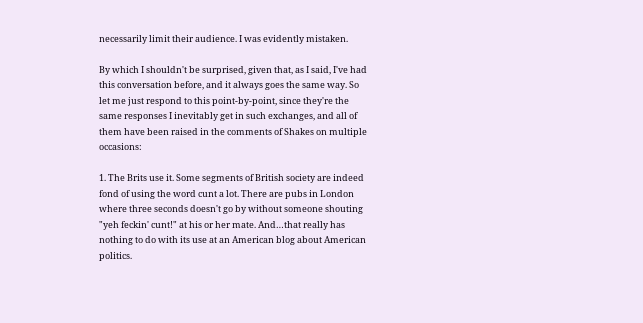necessarily limit their audience. I was evidently mistaken.

By which I shouldn't be surprised, given that, as I said, I've had this conversation before, and it always goes the same way. So let me just respond to this point-by-point, since they're the same responses I inevitably get in such exchanges, and all of them have been raised in the comments of Shakes on multiple occasions:

1. The Brits use it. Some segments of British society are indeed fond of using the word cunt a lot. There are pubs in London where three seconds doesn't go by without someone shouting "yeh feckin' cunt!" at his or her mate. And…that really has nothing to do with its use at an American blog about American politics.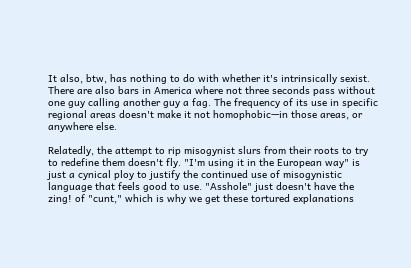It also, btw, has nothing to do with whether it's intrinsically sexist. There are also bars in America where not three seconds pass without one guy calling another guy a fag. The frequency of its use in specific regional areas doesn't make it not homophobic—in those areas, or anywhere else.

Relatedly, the attempt to rip misogynist slurs from their roots to try to redefine them doesn't fly. "I'm using it in the European way" is just a cynical ploy to justify the continued use of misogynistic language that feels good to use. "Asshole" just doesn't have the zing! of "cunt," which is why we get these tortured explanations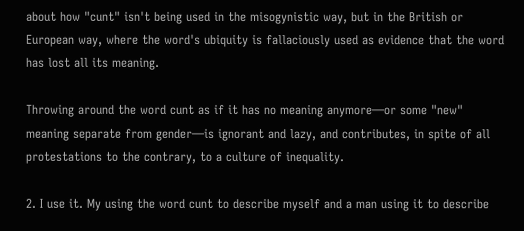about how "cunt" isn't being used in the misogynistic way, but in the British or European way, where the word's ubiquity is fallaciously used as evidence that the word has lost all its meaning.

Throwing around the word cunt as if it has no meaning anymore—or some "new" meaning separate from gender—is ignorant and lazy, and contributes, in spite of all protestations to the contrary, to a culture of inequality.

2. I use it. My using the word cunt to describe myself and a man using it to describe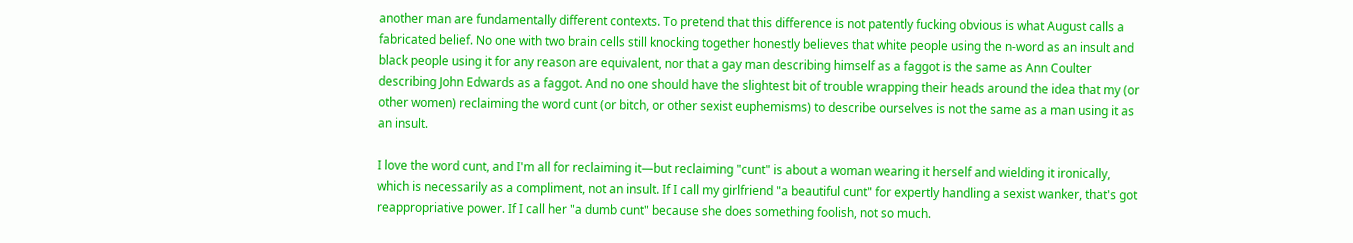another man are fundamentally different contexts. To pretend that this difference is not patently fucking obvious is what August calls a fabricated belief. No one with two brain cells still knocking together honestly believes that white people using the n-word as an insult and black people using it for any reason are equivalent, nor that a gay man describing himself as a faggot is the same as Ann Coulter describing John Edwards as a faggot. And no one should have the slightest bit of trouble wrapping their heads around the idea that my (or other women) reclaiming the word cunt (or bitch, or other sexist euphemisms) to describe ourselves is not the same as a man using it as an insult.

I love the word cunt, and I'm all for reclaiming it—but reclaiming "cunt" is about a woman wearing it herself and wielding it ironically, which is necessarily as a compliment, not an insult. If I call my girlfriend "a beautiful cunt" for expertly handling a sexist wanker, that's got reappropriative power. If I call her "a dumb cunt" because she does something foolish, not so much.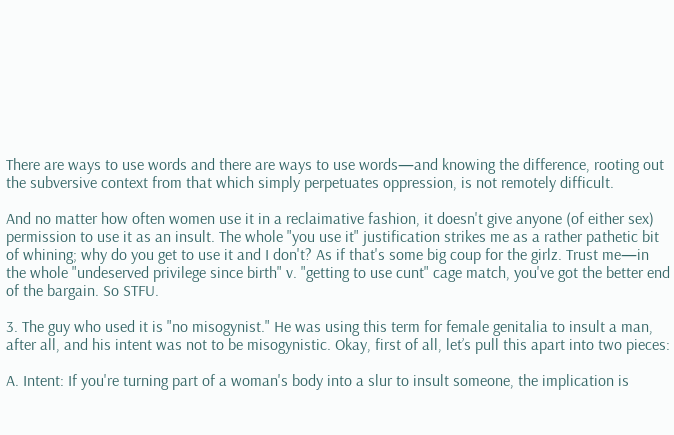There are ways to use words and there are ways to use words—and knowing the difference, rooting out the subversive context from that which simply perpetuates oppression, is not remotely difficult.

And no matter how often women use it in a reclaimative fashion, it doesn't give anyone (of either sex) permission to use it as an insult. The whole "you use it" justification strikes me as a rather pathetic bit of whining; why do you get to use it and I don't? As if that's some big coup for the girlz. Trust me—in the whole "undeserved privilege since birth" v. "getting to use cunt" cage match, you've got the better end of the bargain. So STFU.

3. The guy who used it is "no misogynist." He was using this term for female genitalia to insult a man, after all, and his intent was not to be misogynistic. Okay, first of all, let’s pull this apart into two pieces:

A. Intent: If you're turning part of a woman's body into a slur to insult someone, the implication is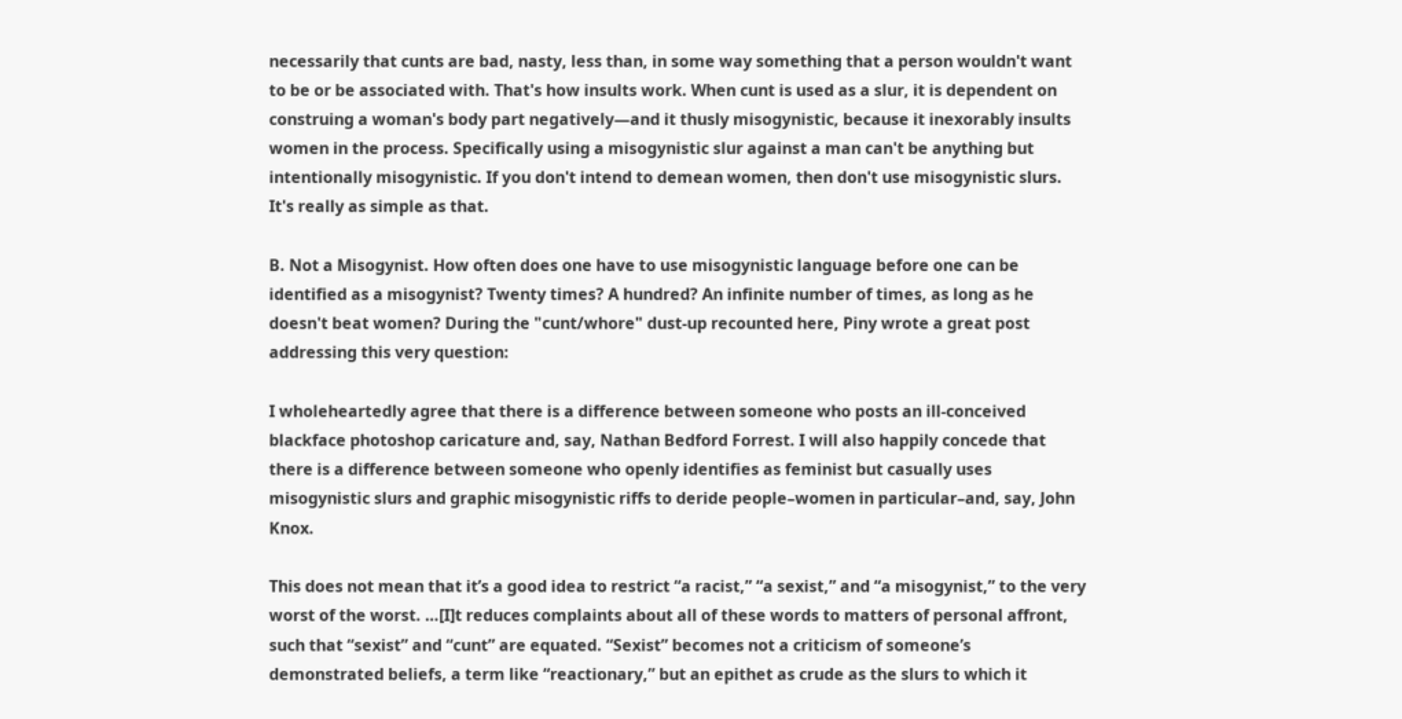necessarily that cunts are bad, nasty, less than, in some way something that a person wouldn't want to be or be associated with. That's how insults work. When cunt is used as a slur, it is dependent on construing a woman's body part negatively—and it thusly misogynistic, because it inexorably insults women in the process. Specifically using a misogynistic slur against a man can't be anything but intentionally misogynistic. If you don't intend to demean women, then don't use misogynistic slurs. It's really as simple as that.

B. Not a Misogynist. How often does one have to use misogynistic language before one can be identified as a misogynist? Twenty times? A hundred? An infinite number of times, as long as he doesn't beat women? During the "cunt/whore" dust-up recounted here, Piny wrote a great post addressing this very question:

I wholeheartedly agree that there is a difference between someone who posts an ill-conceived blackface photoshop caricature and, say, Nathan Bedford Forrest. I will also happily concede that there is a difference between someone who openly identifies as feminist but casually uses misogynistic slurs and graphic misogynistic riffs to deride people–women in particular–and, say, John Knox.

This does not mean that it’s a good idea to restrict “a racist,” “a sexist,” and “a misogynist,” to the very worst of the worst. …[I]t reduces complaints about all of these words to matters of personal affront, such that “sexist” and “cunt” are equated. “Sexist” becomes not a criticism of someone’s demonstrated beliefs, a term like “reactionary,” but an epithet as crude as the slurs to which it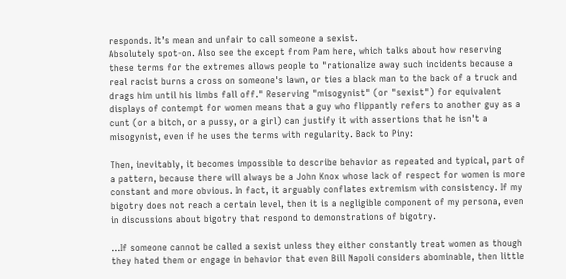responds. It’s mean and unfair to call someone a sexist.
Absolutely spot-on. Also see the except from Pam here, which talks about how reserving these terms for the extremes allows people to "rationalize away such incidents because a real racist burns a cross on someone's lawn, or ties a black man to the back of a truck and drags him until his limbs fall off." Reserving "misogynist" (or "sexist") for equivalent displays of contempt for women means that a guy who flippantly refers to another guy as a cunt (or a bitch, or a pussy, or a girl) can justify it with assertions that he isn't a misogynist, even if he uses the terms with regularity. Back to Piny:

Then, inevitably, it becomes impossible to describe behavior as repeated and typical, part of a pattern, because there will always be a John Knox whose lack of respect for women is more constant and more obvious. In fact, it arguably conflates extremism with consistency. If my bigotry does not reach a certain level, then it is a negligible component of my persona, even in discussions about bigotry that respond to demonstrations of bigotry.

…If someone cannot be called a sexist unless they either constantly treat women as though they hated them or engage in behavior that even Bill Napoli considers abominable, then little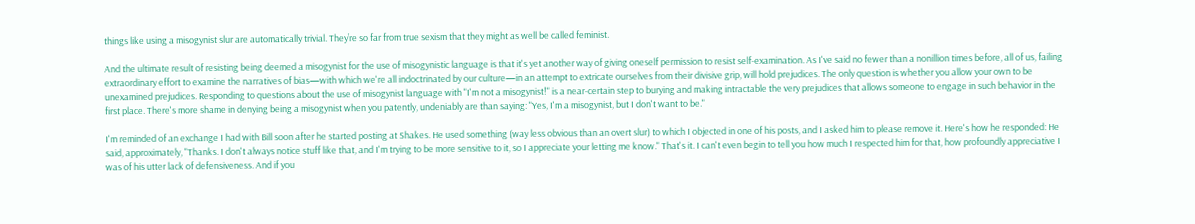things like using a misogynist slur are automatically trivial. They’re so far from true sexism that they might as well be called feminist.

And the ultimate result of resisting being deemed a misogynist for the use of misogynistic language is that it's yet another way of giving oneself permission to resist self-examination. As I've said no fewer than a nonillion times before, all of us, failing extraordinary effort to examine the narratives of bias—with which we're all indoctrinated by our culture—in an attempt to extricate ourselves from their divisive grip, will hold prejudices. The only question is whether you allow your own to be unexamined prejudices. Responding to questions about the use of misogynist language with "I'm not a misogynist!" is a near-certain step to burying and making intractable the very prejudices that allows someone to engage in such behavior in the first place. There's more shame in denying being a misogynist when you patently, undeniably are than saying: "Yes, I'm a misogynist, but I don't want to be."

I'm reminded of an exchange I had with Bill soon after he started posting at Shakes. He used something (way less obvious than an overt slur) to which I objected in one of his posts, and I asked him to please remove it. Here's how he responded: He said, approximately, "Thanks. I don't always notice stuff like that, and I'm trying to be more sensitive to it, so I appreciate your letting me know." That's it. I can't even begin to tell you how much I respected him for that, how profoundly appreciative I was of his utter lack of defensiveness. And if you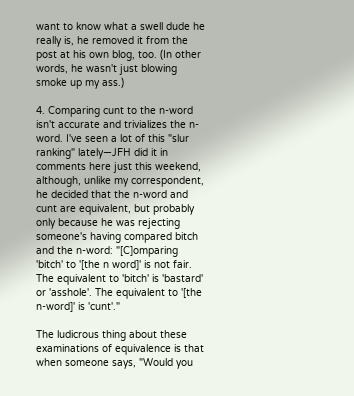want to know what a swell dude he really is, he removed it from the post at his own blog, too. (In other words, he wasn't just blowing smoke up my ass.)

4. Comparing cunt to the n-word isn't accurate and trivializes the n-word. I've seen a lot of this "slur ranking" lately—JFH did it in comments here just this weekend, although, unlike my correspondent, he decided that the n-word and cunt are equivalent, but probably only because he was rejecting someone's having compared bitch and the n-word: "[C]omparing 'bitch' to '[the n word]' is not fair. The equivalent to 'bitch' is 'bastard' or 'asshole'. The equivalent to '[the n-word]' is 'cunt'."

The ludicrous thing about these examinations of equivalence is that when someone says, "Would you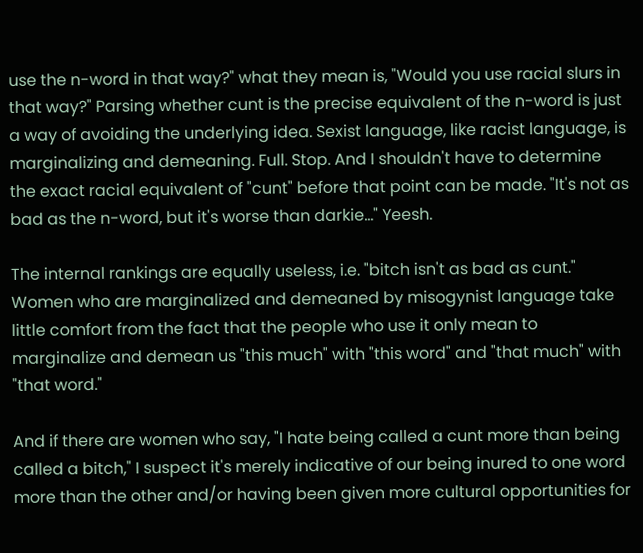use the n-word in that way?" what they mean is, "Would you use racial slurs in that way?" Parsing whether cunt is the precise equivalent of the n-word is just a way of avoiding the underlying idea. Sexist language, like racist language, is marginalizing and demeaning. Full. Stop. And I shouldn't have to determine the exact racial equivalent of "cunt" before that point can be made. "It's not as bad as the n-word, but it's worse than darkie…" Yeesh.

The internal rankings are equally useless, i.e. "bitch isn't as bad as cunt." Women who are marginalized and demeaned by misogynist language take little comfort from the fact that the people who use it only mean to marginalize and demean us "this much" with "this word" and "that much" with "that word."

And if there are women who say, "I hate being called a cunt more than being called a bitch," I suspect it's merely indicative of our being inured to one word more than the other and/or having been given more cultural opportunities for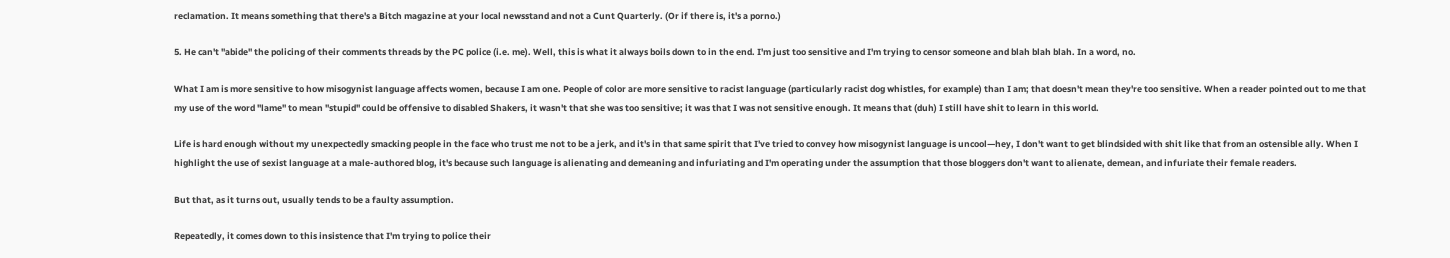reclamation. It means something that there's a Bitch magazine at your local newsstand and not a Cunt Quarterly. (Or if there is, it's a porno.)

5. He can't "abide" the policing of their comments threads by the PC police (i.e. me). Well, this is what it always boils down to in the end. I'm just too sensitive and I'm trying to censor someone and blah blah blah. In a word, no.

What I am is more sensitive to how misogynist language affects women, because I am one. People of color are more sensitive to racist language (particularly racist dog whistles, for example) than I am; that doesn't mean they're too sensitive. When a reader pointed out to me that my use of the word "lame" to mean "stupid" could be offensive to disabled Shakers, it wasn't that she was too sensitive; it was that I was not sensitive enough. It means that (duh) I still have shit to learn in this world.

Life is hard enough without my unexpectedly smacking people in the face who trust me not to be a jerk, and it's in that same spirit that I've tried to convey how misogynist language is uncool—hey, I don't want to get blindsided with shit like that from an ostensible ally. When I highlight the use of sexist language at a male-authored blog, it's because such language is alienating and demeaning and infuriating and I'm operating under the assumption that those bloggers don't want to alienate, demean, and infuriate their female readers.

But that, as it turns out, usually tends to be a faulty assumption.

Repeatedly, it comes down to this insistence that I'm trying to police their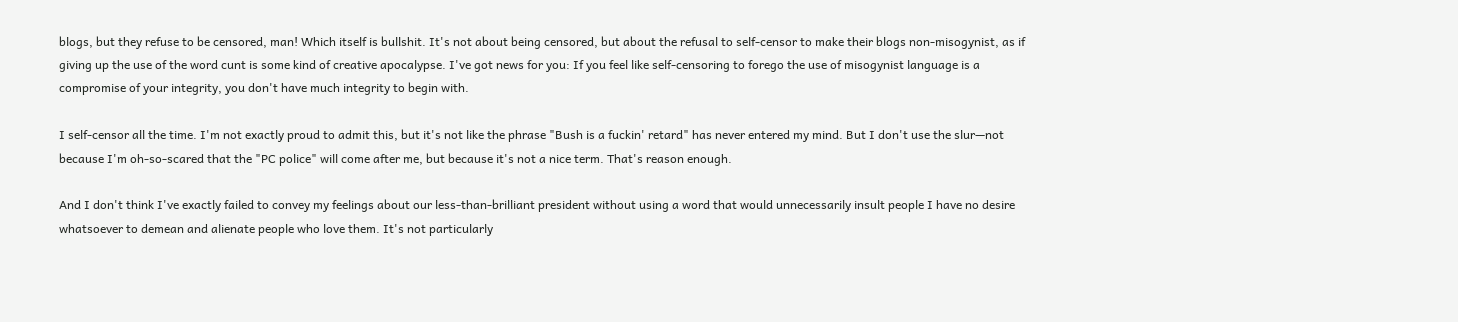blogs, but they refuse to be censored, man! Which itself is bullshit. It's not about being censored, but about the refusal to self-censor to make their blogs non-misogynist, as if giving up the use of the word cunt is some kind of creative apocalypse. I've got news for you: If you feel like self-censoring to forego the use of misogynist language is a compromise of your integrity, you don't have much integrity to begin with.

I self-censor all the time. I'm not exactly proud to admit this, but it's not like the phrase "Bush is a fuckin' retard" has never entered my mind. But I don't use the slur—not because I'm oh-so-scared that the "PC police" will come after me, but because it's not a nice term. That's reason enough.

And I don't think I've exactly failed to convey my feelings about our less-than-brilliant president without using a word that would unnecessarily insult people I have no desire whatsoever to demean and alienate people who love them. It's not particularly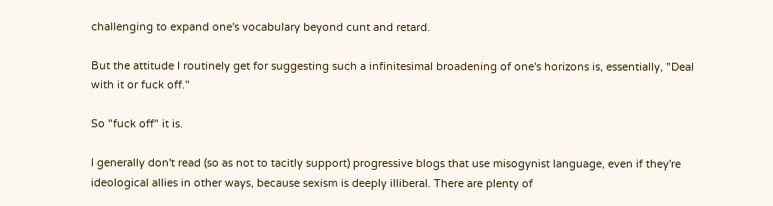challenging to expand one's vocabulary beyond cunt and retard.

But the attitude I routinely get for suggesting such a infinitesimal broadening of one's horizons is, essentially, "Deal with it or fuck off."

So "fuck off" it is.

I generally don't read (so as not to tacitly support) progressive blogs that use misogynist language, even if they're ideological allies in other ways, because sexism is deeply illiberal. There are plenty of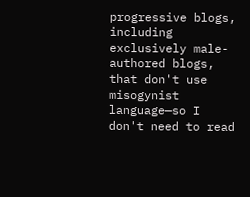progressive blogs, including exclusively male-authored blogs, that don't use misogynist language—so I don't need to read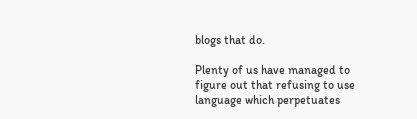blogs that do.

Plenty of us have managed to figure out that refusing to use language which perpetuates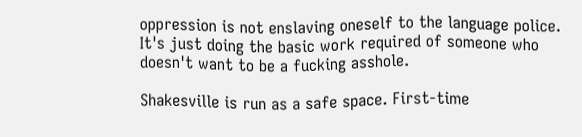oppression is not enslaving oneself to the language police. It's just doing the basic work required of someone who doesn't want to be a fucking asshole.

Shakesville is run as a safe space. First-time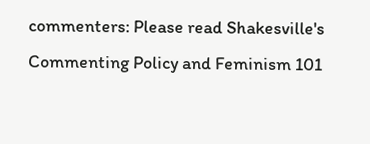commenters: Please read Shakesville's Commenting Policy and Feminism 101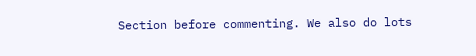Section before commenting. We also do lots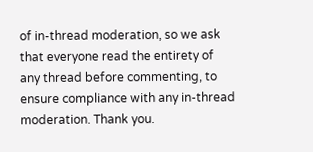of in-thread moderation, so we ask that everyone read the entirety of any thread before commenting, to ensure compliance with any in-thread moderation. Thank you.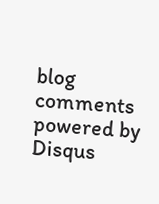blog comments powered by Disqus